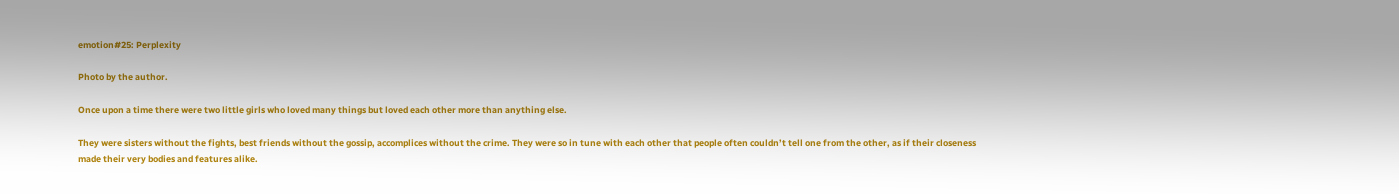emotion#25: Perplexity

Photo by the author.

Once upon a time there were two little girls who loved many things but loved each other more than anything else.

They were sisters without the fights, best friends without the gossip, accomplices without the crime. They were so in tune with each other that people often couldn’t tell one from the other, as if their closeness made their very bodies and features alike.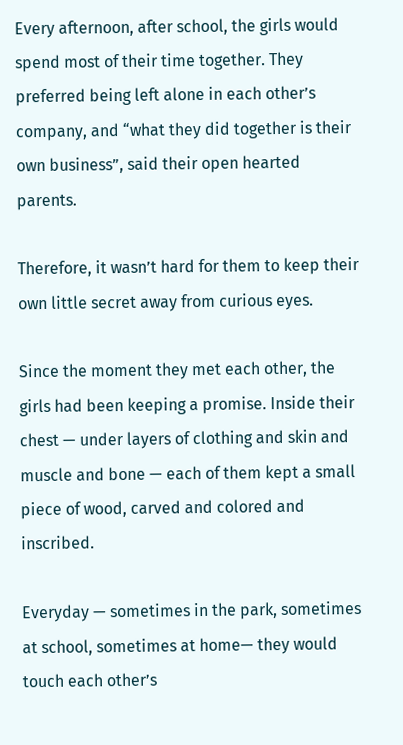Every afternoon, after school, the girls would spend most of their time together. They preferred being left alone in each other’s company, and “what they did together is their own business”, said their open hearted parents.

Therefore, it wasn’t hard for them to keep their own little secret away from curious eyes.

Since the moment they met each other, the girls had been keeping a promise. Inside their chest — under layers of clothing and skin and muscle and bone — each of them kept a small piece of wood, carved and colored and inscribed.

Everyday — sometimes in the park, sometimes at school, sometimes at home— they would touch each other’s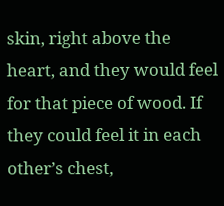skin, right above the heart, and they would feel for that piece of wood. If they could feel it in each other’s chest,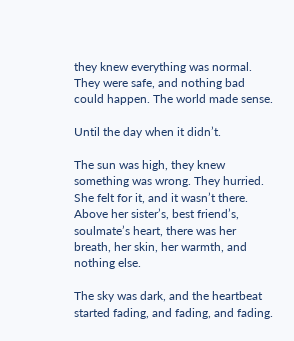they knew everything was normal. They were safe, and nothing bad could happen. The world made sense.

Until the day when it didn’t.

The sun was high, they knew something was wrong. They hurried. She felt for it, and it wasn’t there. Above her sister’s, best friend’s, soulmate’s heart, there was her breath, her skin, her warmth, and nothing else.

The sky was dark, and the heartbeat started fading, and fading, and fading.